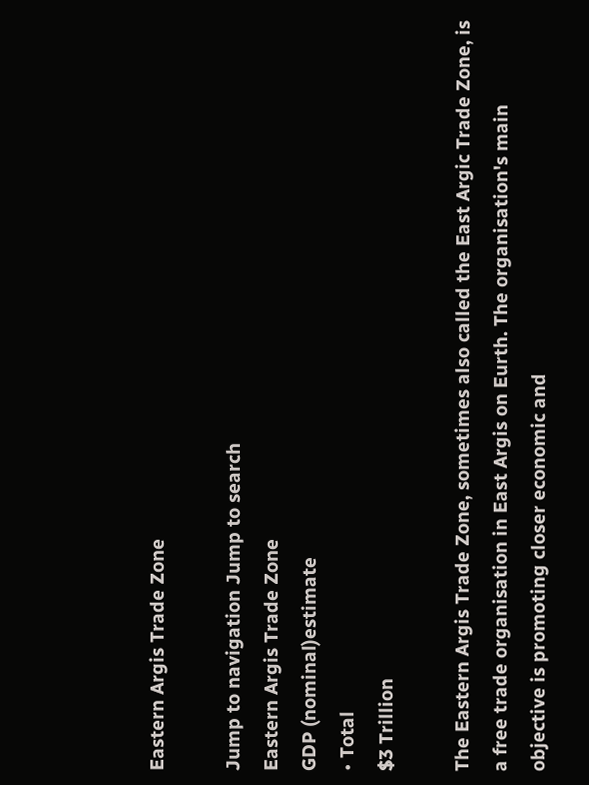Eastern Argis Trade Zone

Jump to navigation Jump to search
Eastern Argis Trade Zone
GDP (nominal)estimate
• Total
$3 Trillion

The Eastern Argis Trade Zone, sometimes also called the East Argic Trade Zone, is a free trade organisation in East Argis on Eurth. The organisation's main objective is promoting closer economic and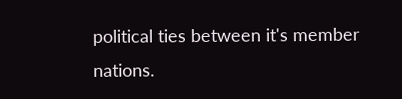political ties between it's member nations.